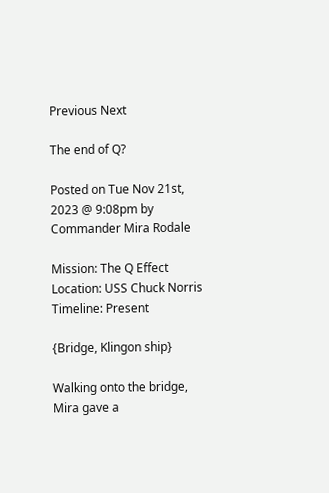Previous Next

The end of Q?

Posted on Tue Nov 21st, 2023 @ 9:08pm by Commander Mira Rodale

Mission: The Q Effect
Location: USS Chuck Norris
Timeline: Present

{Bridge, Klingon ship}

Walking onto the bridge, Mira gave a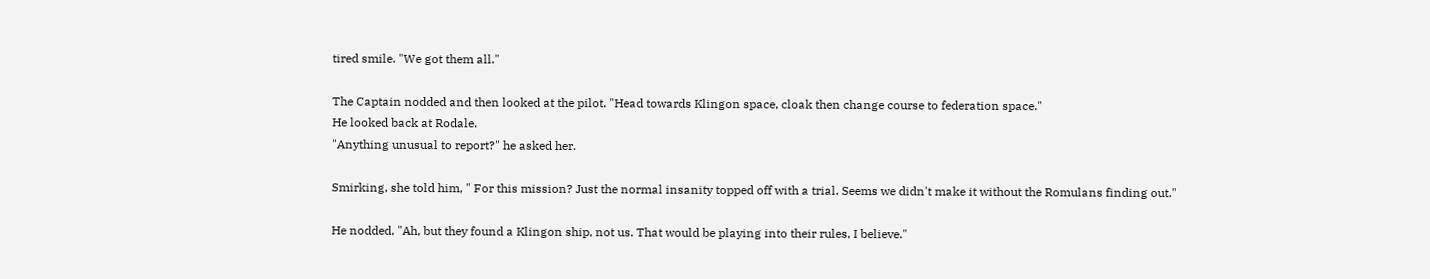tired smile. "We got them all."

The Captain nodded and then looked at the pilot. "Head towards Klingon space, cloak then change course to federation space."
He looked back at Rodale.
"Anything unusual to report?" he asked her.

Smirking, she told him, " For this mission? Just the normal insanity topped off with a trial. Seems we didn't make it without the Romulans finding out."

He nodded, "Ah, but they found a Klingon ship, not us. That would be playing into their rules, I believe."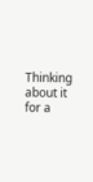Thinking about it for a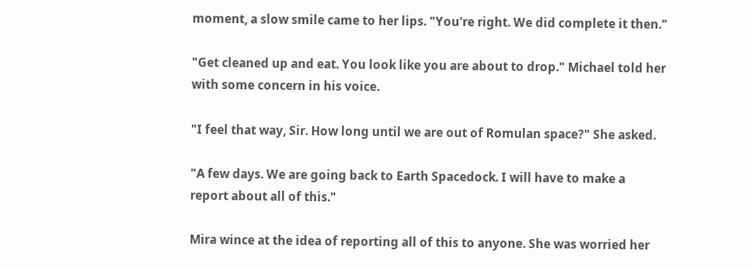moment, a slow smile came to her lips. "You're right. We did complete it then."

"Get cleaned up and eat. You look like you are about to drop." Michael told her with some concern in his voice.

"I feel that way, Sir. How long until we are out of Romulan space?" She asked.

"A few days. We are going back to Earth Spacedock. I will have to make a report about all of this."

Mira wince at the idea of reporting all of this to anyone. She was worried her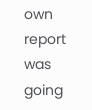own report was going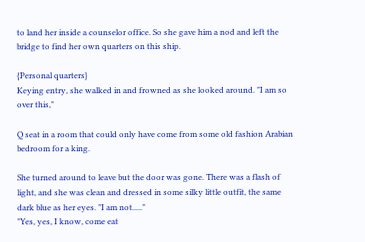to land her inside a counselor office. So she gave him a nod and left the bridge to find her own quarters on this ship.

{Personal quarters}
Keying entry, she walked in and frowned as she looked around. "I am so over this,"

Q seat in a room that could only have come from some old fashion Arabian bedroom for a king.

She turned around to leave but the door was gone. There was a flash of light, and she was clean and dressed in some silky little outfit, the same dark blue as her eyes. "I am not....."
"Yes, yes, I know, come eat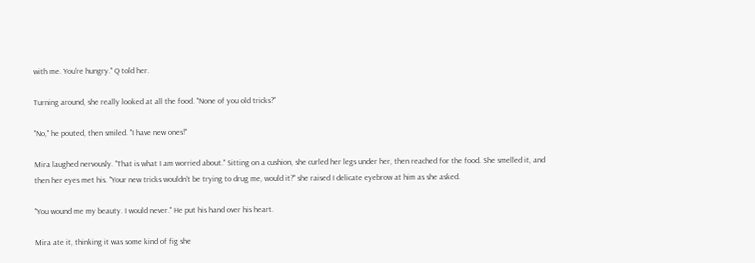with me. You're hungry." Q told her.

Turning around, she really looked at all the food. "None of you old tricks?"

"No," he pouted, then smiled. "I have new ones!"

Mira laughed nervously. "That is what I am worried about." Sitting on a cushion, she curled her legs under her, then reached for the food. She smelled it, and then her eyes met his. "Your new tricks wouldn't be trying to drug me, would it?" she raised I delicate eyebrow at him as she asked.

"You wound me my beauty. I would never." He put his hand over his heart.

Mira ate it, thinking it was some kind of fig she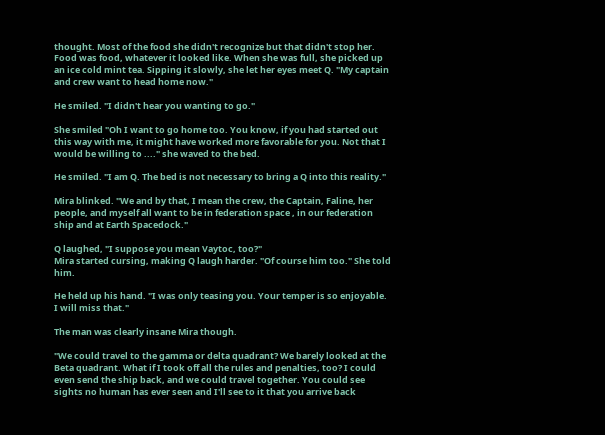thought. Most of the food she didn't recognize but that didn't stop her. Food was food, whatever it looked like. When she was full, she picked up an ice cold mint tea. Sipping it slowly, she let her eyes meet Q. "My captain and crew want to head home now."

He smiled. "I didn't hear you wanting to go."

She smiled "Oh I want to go home too. You know, if you had started out this way with me, it might have worked more favorable for you. Not that I would be willing to ...." she waved to the bed.

He smiled. "I am Q. The bed is not necessary to bring a Q into this reality."

Mira blinked. "We and by that, I mean the crew, the Captain, Faline, her people, and myself all want to be in federation space , in our federation ship and at Earth Spacedock."

Q laughed, "I suppose you mean Vaytoc, too?"
Mira started cursing, making Q laugh harder. "Of course him too." She told him.

He held up his hand. "I was only teasing you. Your temper is so enjoyable. I will miss that."

The man was clearly insane Mira though.

"We could travel to the gamma or delta quadrant? We barely looked at the Beta quadrant. What if I took off all the rules and penalties, too? I could even send the ship back, and we could travel together. You could see sights no human has ever seen and I'll see to it that you arrive back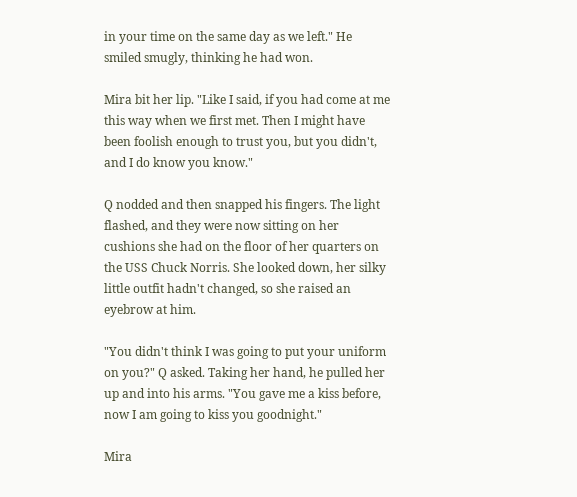in your time on the same day as we left." He smiled smugly, thinking he had won.

Mira bit her lip. "Like I said, if you had come at me this way when we first met. Then I might have been foolish enough to trust you, but you didn't, and I do know you know."

Q nodded and then snapped his fingers. The light flashed, and they were now sitting on her cushions she had on the floor of her quarters on the USS Chuck Norris. She looked down, her silky little outfit hadn't changed, so she raised an eyebrow at him.

"You didn't think I was going to put your uniform on you?" Q asked. Taking her hand, he pulled her up and into his arms. "You gave me a kiss before, now I am going to kiss you goodnight."

Mira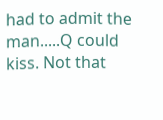had to admit the man.....Q could kiss. Not that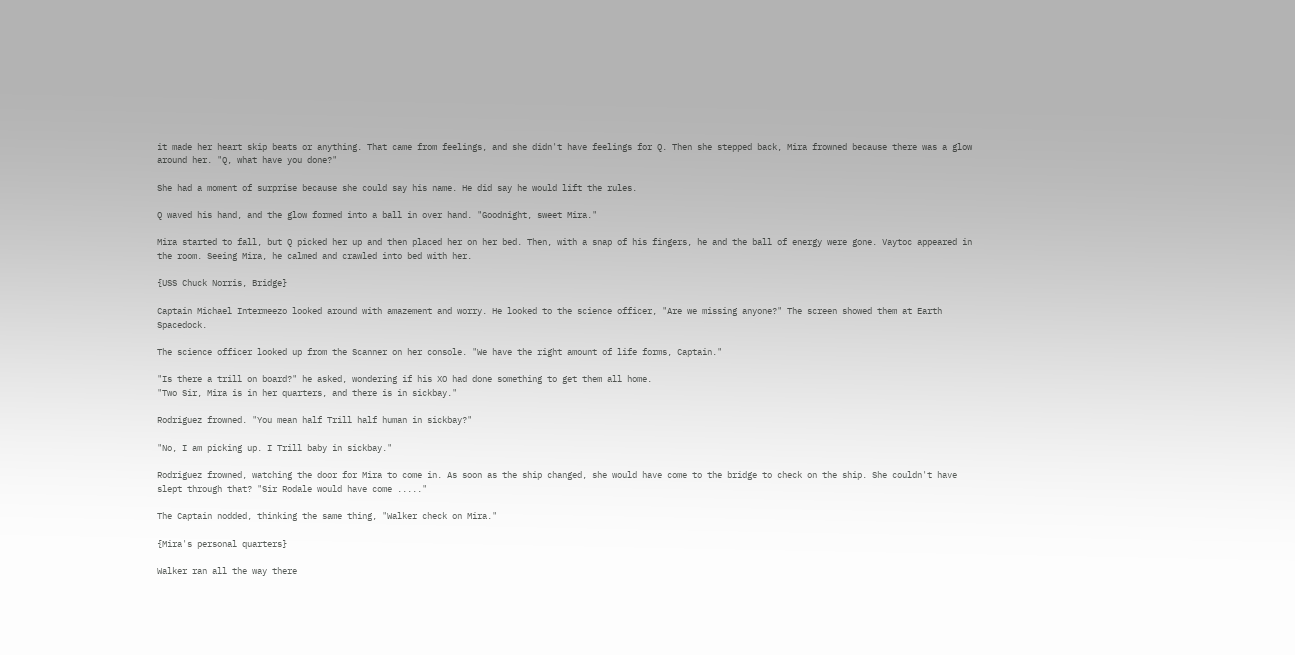it made her heart skip beats or anything. That came from feelings, and she didn't have feelings for Q. Then she stepped back, Mira frowned because there was a glow around her. "Q, what have you done?"

She had a moment of surprise because she could say his name. He did say he would lift the rules.

Q waved his hand, and the glow formed into a ball in over hand. "Goodnight, sweet Mira."

Mira started to fall, but Q picked her up and then placed her on her bed. Then, with a snap of his fingers, he and the ball of energy were gone. Vaytoc appeared in the room. Seeing Mira, he calmed and crawled into bed with her.

{USS Chuck Norris, Bridge}

Captain Michael Intermeezo looked around with amazement and worry. He looked to the science officer, "Are we missing anyone?" The screen showed them at Earth Spacedock.

The science officer looked up from the Scanner on her console. "We have the right amount of life forms, Captain."

"Is there a trill on board?" he asked, wondering if his XO had done something to get them all home.
"Two Sir, Mira is in her quarters, and there is in sickbay."

Rodriguez frowned. "You mean half Trill half human in sickbay?"

"No, I am picking up. I Trill baby in sickbay."

Rodriguez frowned, watching the door for Mira to come in. As soon as the ship changed, she would have come to the bridge to check on the ship. She couldn't have slept through that? "Sir Rodale would have come ....."

The Captain nodded, thinking the same thing, "Walker check on Mira."

{Mira's personal quarters}

Walker ran all the way there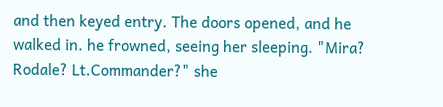and then keyed entry. The doors opened, and he walked in. he frowned, seeing her sleeping. "Mira? Rodale? Lt.Commander?" she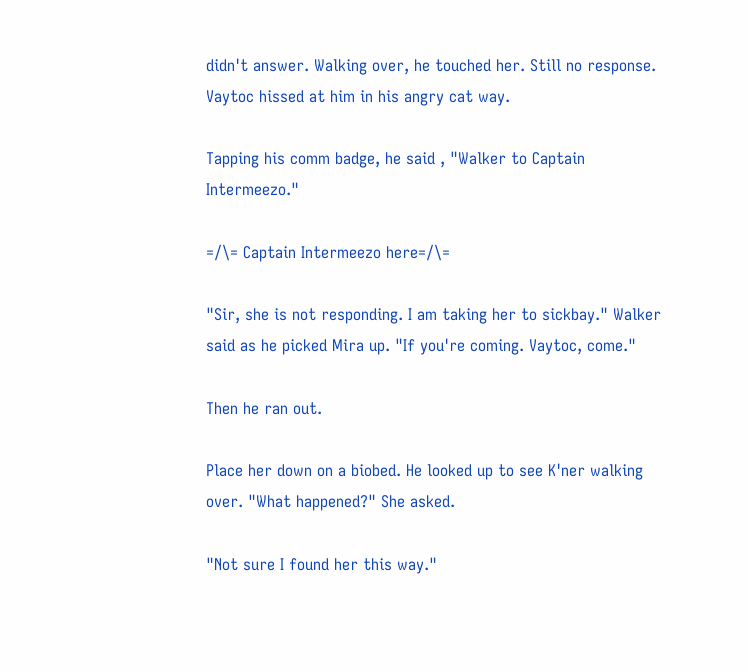didn't answer. Walking over, he touched her. Still no response. Vaytoc hissed at him in his angry cat way.

Tapping his comm badge, he said , "Walker to Captain Intermeezo."

=/\= Captain Intermeezo here=/\=

"Sir, she is not responding. I am taking her to sickbay." Walker said as he picked Mira up. "If you're coming. Vaytoc, come."

Then he ran out.

Place her down on a biobed. He looked up to see K'ner walking over. "What happened?" She asked.

"Not sure I found her this way."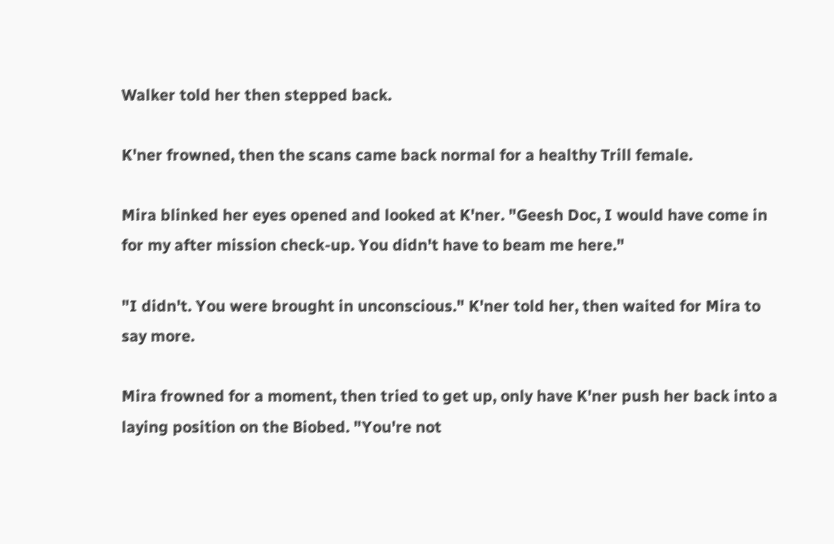Walker told her then stepped back.

K'ner frowned, then the scans came back normal for a healthy Trill female.

Mira blinked her eyes opened and looked at K'ner. "Geesh Doc, I would have come in for my after mission check-up. You didn't have to beam me here."

"I didn't. You were brought in unconscious." K'ner told her, then waited for Mira to say more.

Mira frowned for a moment, then tried to get up, only have K'ner push her back into a laying position on the Biobed. "You're not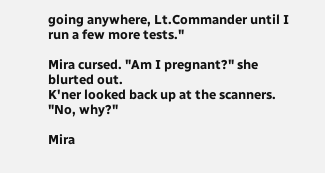going anywhere, Lt.Commander until I run a few more tests."

Mira cursed. "Am I pregnant?" she blurted out.
K'ner looked back up at the scanners. "No, why?"

Mira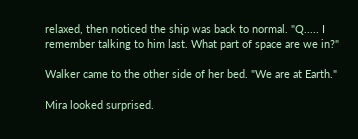relaxed, then noticed the ship was back to normal. "Q..... I remember talking to him last. What part of space are we in?"

Walker came to the other side of her bed. "We are at Earth."

Mira looked surprised.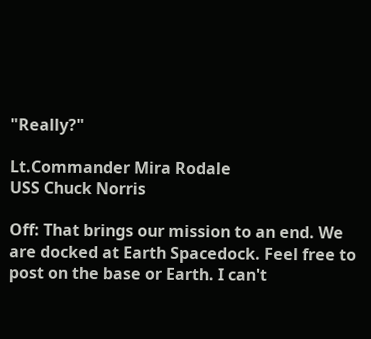"Really?"

Lt.Commander Mira Rodale
USS Chuck Norris

Off: That brings our mission to an end. We are docked at Earth Spacedock. Feel free to post on the base or Earth. I can't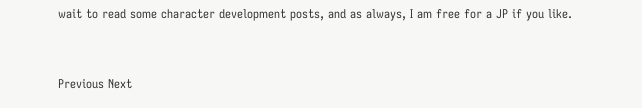wait to read some character development posts, and as always, I am free for a JP if you like.


Previous Next